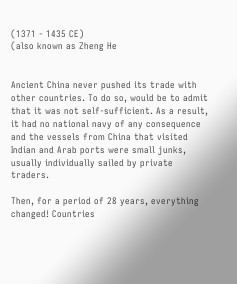(1371 - 1435 CE)
(also known as Zheng He


Ancient China never pushed its trade with other countries. To do so, would be to admit that it was not self-sufficient. As a result, it had no national navy of any consequence and the vessels from China that visited Indian and Arab ports were small junks, usually individually sailed by private traders.

Then, for a period of 28 years, everything changed! Countries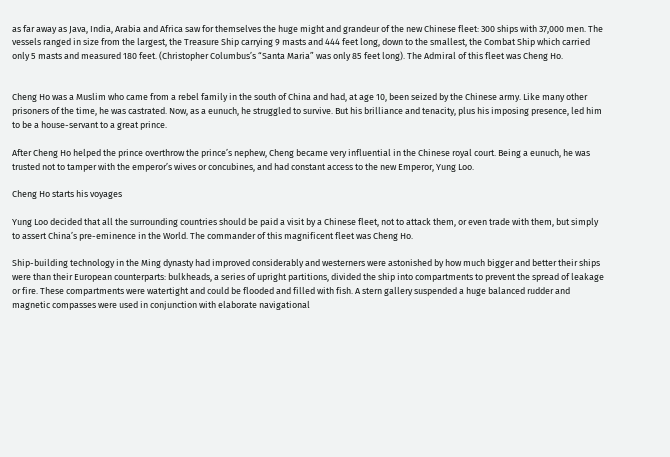as far away as Java, India, Arabia and Africa saw for themselves the huge might and grandeur of the new Chinese fleet: 300 ships with 37,000 men. The vessels ranged in size from the largest, the Treasure Ship carrying 9 masts and 444 feet long, down to the smallest, the Combat Ship which carried only 5 masts and measured 180 feet. (Christopher Columbus’s “Santa Maria” was only 85 feet long). The Admiral of this fleet was Cheng Ho.


Cheng Ho was a Muslim who came from a rebel family in the south of China and had, at age 10, been seized by the Chinese army. Like many other prisoners of the time, he was castrated. Now, as a eunuch, he struggled to survive. But his brilliance and tenacity, plus his imposing presence, led him to be a house-servant to a great prince.

After Cheng Ho helped the prince overthrow the prince’s nephew, Cheng became very influential in the Chinese royal court. Being a eunuch, he was trusted not to tamper with the emperor’s wives or concubines, and had constant access to the new Emperor, Yung Loo.

Cheng Ho starts his voyages

Yung Loo decided that all the surrounding countries should be paid a visit by a Chinese fleet, not to attack them, or even trade with them, but simply to assert China’s pre-eminence in the World. The commander of this magnificent fleet was Cheng Ho.

Ship-building technology in the Ming dynasty had improved considerably and westerners were astonished by how much bigger and better their ships were than their European counterparts: bulkheads, a series of upright partitions, divided the ship into compartments to prevent the spread of leakage or fire. These compartments were watertight and could be flooded and filled with fish. A stern gallery suspended a huge balanced rudder and magnetic compasses were used in conjunction with elaborate navigational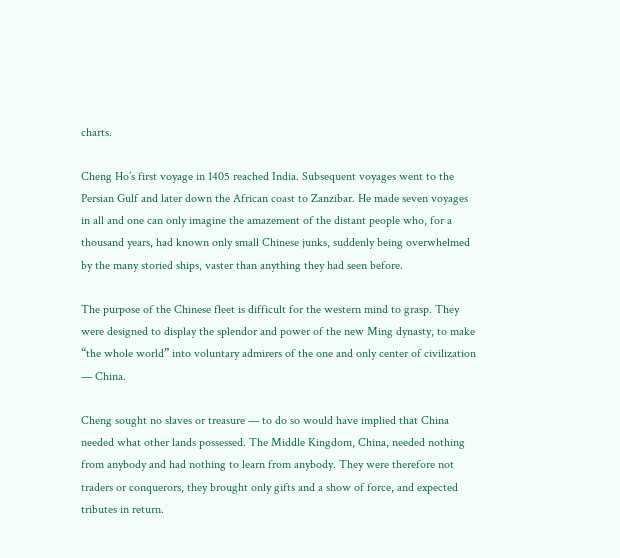charts.

Cheng Ho’s first voyage in 1405 reached India. Subsequent voyages went to the Persian Gulf and later down the African coast to Zanzibar. He made seven voyages in all and one can only imagine the amazement of the distant people who, for a thousand years, had known only small Chinese junks, suddenly being overwhelmed by the many storied ships, vaster than anything they had seen before.

The purpose of the Chinese fleet is difficult for the western mind to grasp. They were designed to display the splendor and power of the new Ming dynasty, to make “the whole world” into voluntary admirers of the one and only center of civilization — China.

Cheng sought no slaves or treasure — to do so would have implied that China needed what other lands possessed. The Middle Kingdom, China, needed nothing from anybody and had nothing to learn from anybody. They were therefore not traders or conquerors, they brought only gifts and a show of force, and expected tributes in return.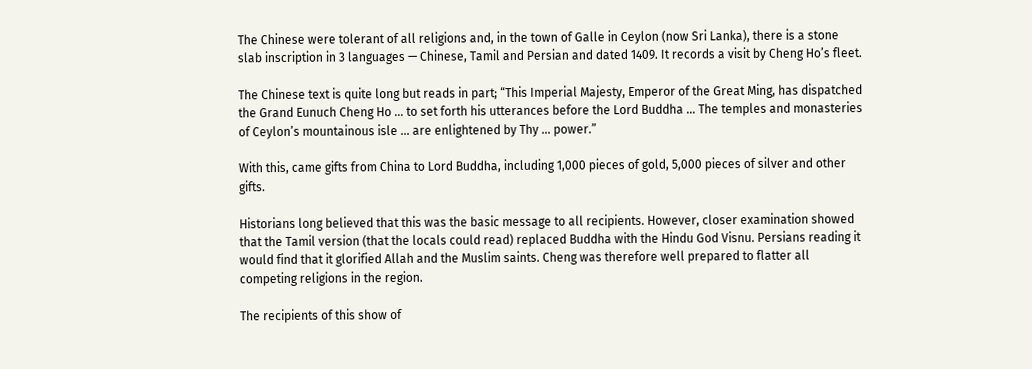The Chinese were tolerant of all religions and, in the town of Galle in Ceylon (now Sri Lanka), there is a stone slab inscription in 3 languages — Chinese, Tamil and Persian and dated 1409. It records a visit by Cheng Ho’s fleet.

The Chinese text is quite long but reads in part; “This Imperial Majesty, Emperor of the Great Ming, has dispatched the Grand Eunuch Cheng Ho … to set forth his utterances before the Lord Buddha … The temples and monasteries of Ceylon’s mountainous isle … are enlightened by Thy … power.”

With this, came gifts from China to Lord Buddha, including 1,000 pieces of gold, 5,000 pieces of silver and other gifts.

Historians long believed that this was the basic message to all recipients. However, closer examination showed that the Tamil version (that the locals could read) replaced Buddha with the Hindu God Visnu. Persians reading it would find that it glorified Allah and the Muslim saints. Cheng was therefore well prepared to flatter all competing religions in the region.

The recipients of this show of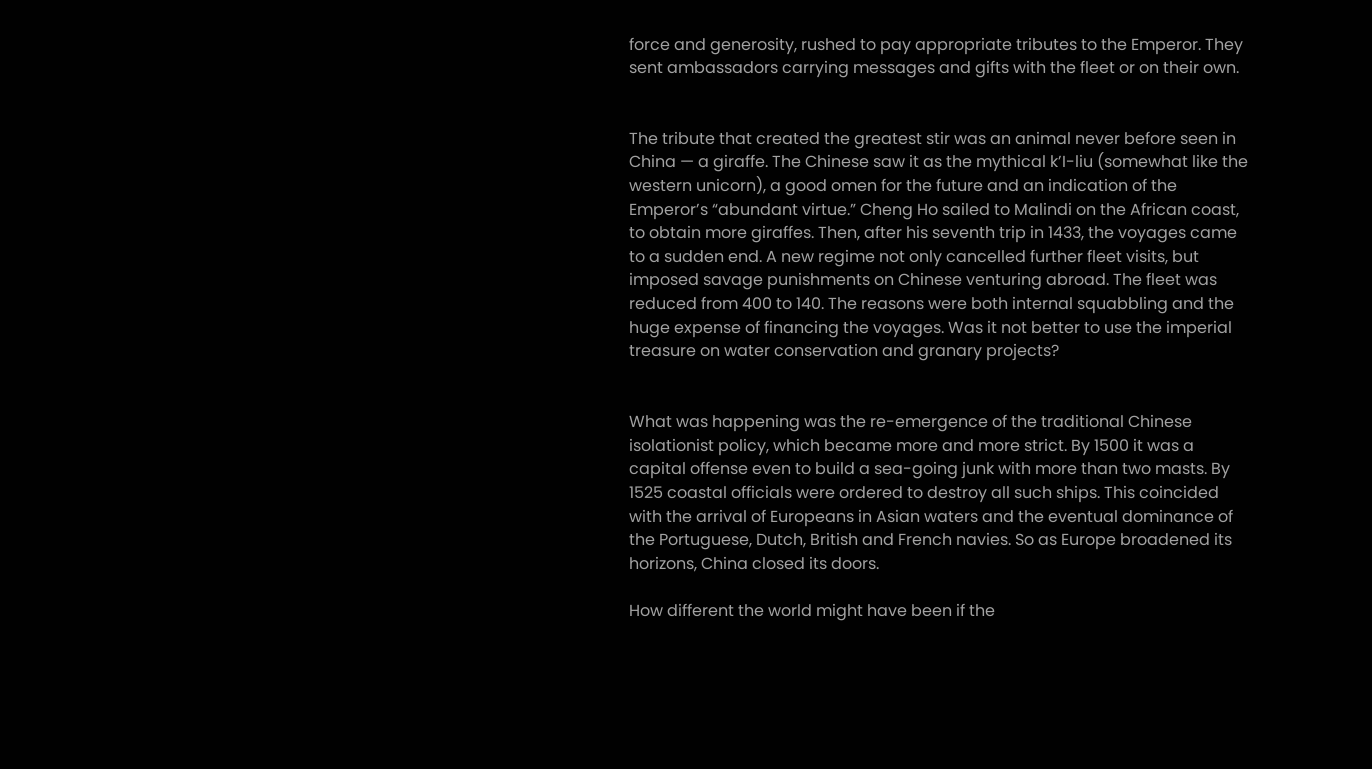force and generosity, rushed to pay appropriate tributes to the Emperor. They sent ambassadors carrying messages and gifts with the fleet or on their own.


The tribute that created the greatest stir was an animal never before seen in China — a giraffe. The Chinese saw it as the mythical k’I-liu (somewhat like the western unicorn), a good omen for the future and an indication of the Emperor’s “abundant virtue.” Cheng Ho sailed to Malindi on the African coast, to obtain more giraffes. Then, after his seventh trip in 1433, the voyages came to a sudden end. A new regime not only cancelled further fleet visits, but imposed savage punishments on Chinese venturing abroad. The fleet was reduced from 400 to 140. The reasons were both internal squabbling and the huge expense of financing the voyages. Was it not better to use the imperial treasure on water conservation and granary projects?


What was happening was the re-emergence of the traditional Chinese isolationist policy, which became more and more strict. By 1500 it was a capital offense even to build a sea-going junk with more than two masts. By 1525 coastal officials were ordered to destroy all such ships. This coincided with the arrival of Europeans in Asian waters and the eventual dominance of the Portuguese, Dutch, British and French navies. So as Europe broadened its horizons, China closed its doors.

How different the world might have been if the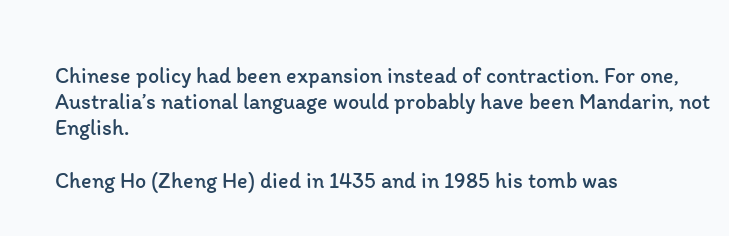Chinese policy had been expansion instead of contraction. For one, Australia’s national language would probably have been Mandarin, not English.

Cheng Ho (Zheng He) died in 1435 and in 1985 his tomb was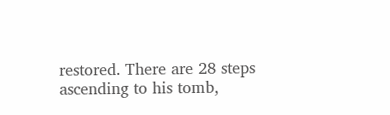restored. There are 28 steps ascending to his tomb,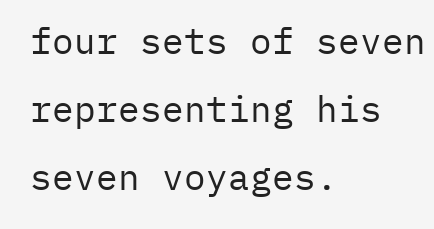four sets of seven representing his seven voyages.